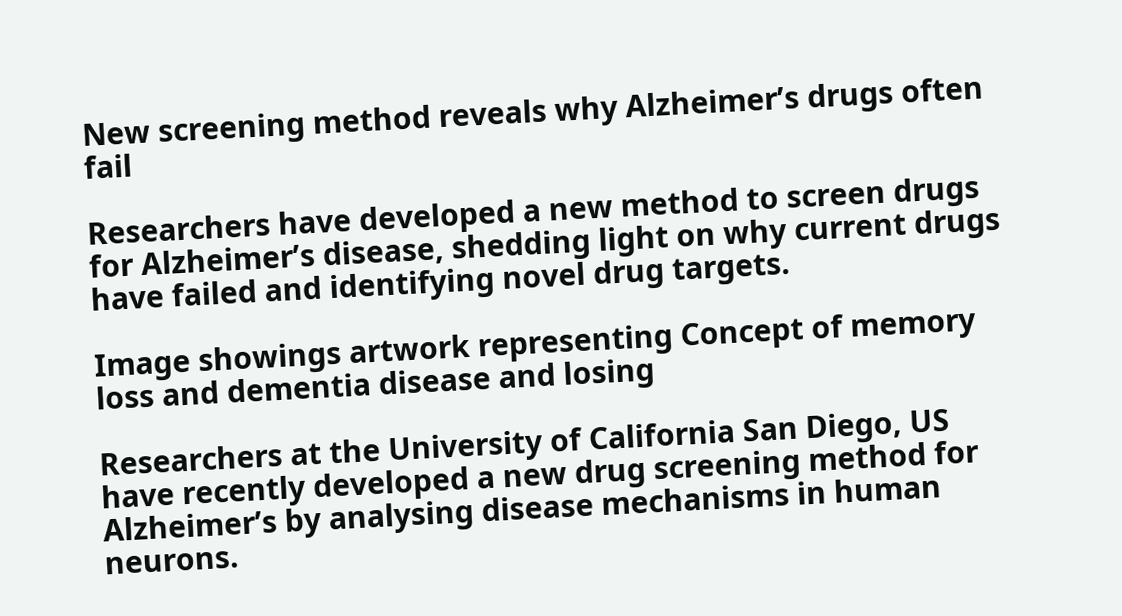New screening method reveals why Alzheimer’s drugs often fail

Researchers have developed a new method to screen drugs for Alzheimer’s disease, shedding light on why current drugs have failed and identifying novel drug targets.

Image showings artwork representing Concept of memory loss and dementia disease and losing

Researchers at the University of California San Diego, US have recently developed a new drug screening method for Alzheimer’s by analysing disease mechanisms in human neurons.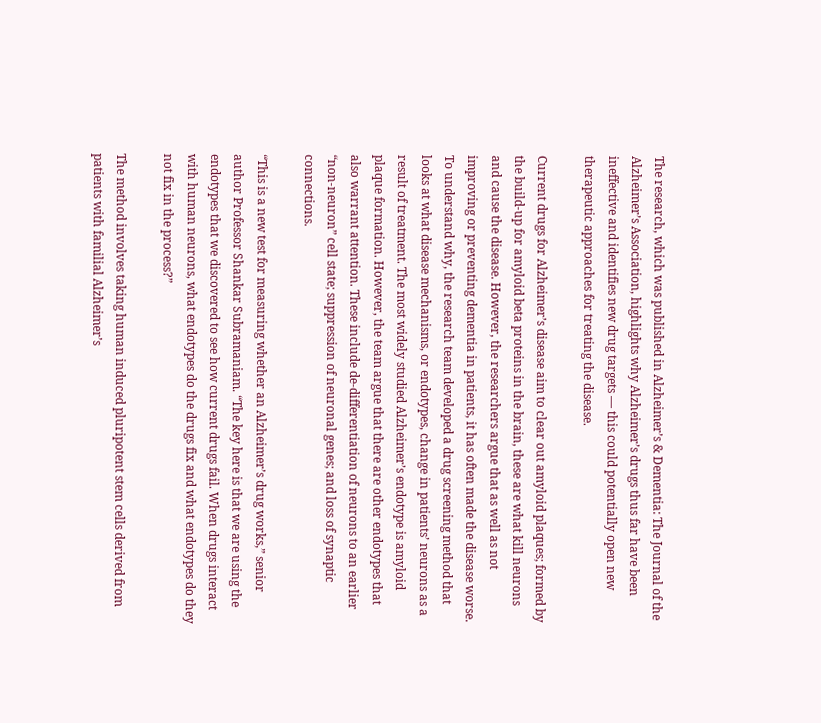The research, which was published in Alzheimer’s & Dementia: The Journal of the Alzheimer’s Association, highlights why Alzheimer’s drugs thus far have been ineffective and identifies new drug targets — this could potentially open new therapeutic approaches for treating the disease.

Current drugs for Alzheimer’s disease aim to clear out amyloid plaques; formed by the build-up for amyloid beta proteins in the brain, these are what kill neurons and cause the disease. However, the researchers argue that as well as not improving or preventing dementia in patients, it has often made the disease worse. To understand why, the research team developed a drug screening method that looks at what disease mechanisms, or endotypes, change in patients’ neurons as a result of treatment. The most widely studied Alzheimer’s endotype is amyloid plaque formation. However, the team argue that there are other endotypes that also warrant attention. These include de-differentiation of neurons to an earlier “non-neuron” cell state; suppression of neuronal genes; and loss of synaptic connections.

“This is a new test for measuring whether an Alzheimer’s drug works,” senior author Professor Shankar Subramaniam. “The key here is that we are using the endotypes that we discovered to see how current drugs fail. When drugs interact with human neurons, what endotypes do the drugs fix and what endotypes do they not fix in the process?”

The method involves taking human induced pluripotent stem cells derived from patients with familial Alzheimer’s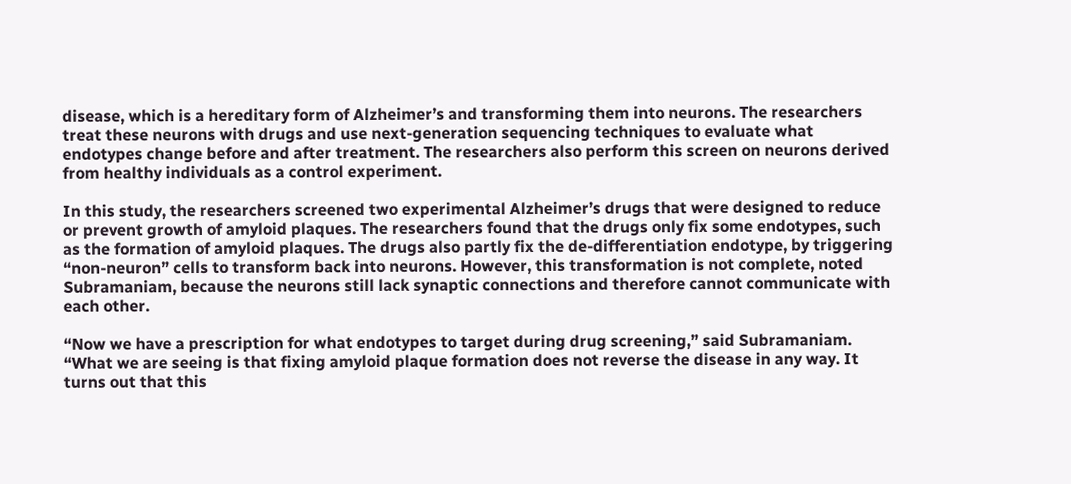disease, which is a hereditary form of Alzheimer’s and transforming them into neurons. The researchers treat these neurons with drugs and use next-generation sequencing techniques to evaluate what endotypes change before and after treatment. The researchers also perform this screen on neurons derived from healthy individuals as a control experiment.

In this study, the researchers screened two experimental Alzheimer’s drugs that were designed to reduce or prevent growth of amyloid plaques. The researchers found that the drugs only fix some endotypes, such as the formation of amyloid plaques. The drugs also partly fix the de-differentiation endotype, by triggering “non-neuron” cells to transform back into neurons. However, this transformation is not complete, noted Subramaniam, because the neurons still lack synaptic connections and therefore cannot communicate with each other.

“Now we have a prescription for what endotypes to target during drug screening,” said Subramaniam. “What we are seeing is that fixing amyloid plaque formation does not reverse the disease in any way. It turns out that this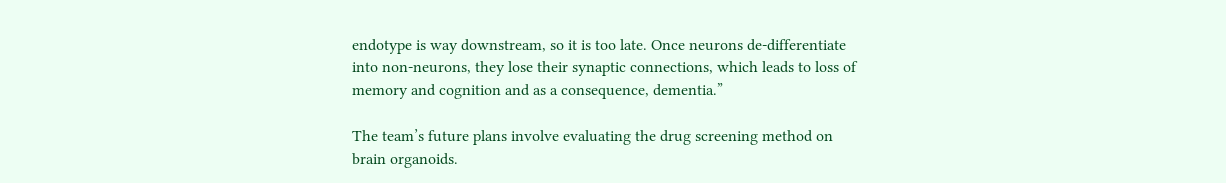endotype is way downstream, so it is too late. Once neurons de-differentiate into non-neurons, they lose their synaptic connections, which leads to loss of memory and cognition and as a consequence, dementia.”

The team’s future plans involve evaluating the drug screening method on brain organoids.